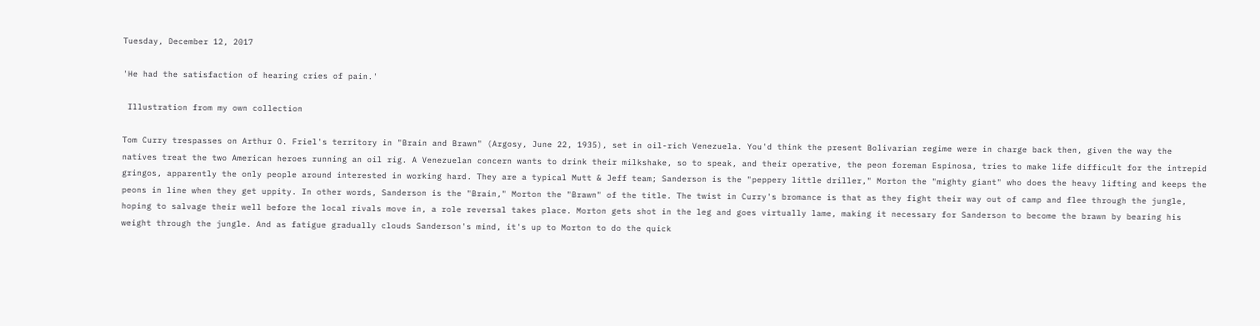Tuesday, December 12, 2017

'He had the satisfaction of hearing cries of pain.'

 Illustration from my own collection

Tom Curry trespasses on Arthur O. Friel's territory in "Brain and Brawn" (Argosy, June 22, 1935), set in oil-rich Venezuela. You'd think the present Bolivarian regime were in charge back then, given the way the natives treat the two American heroes running an oil rig. A Venezuelan concern wants to drink their milkshake, so to speak, and their operative, the peon foreman Espinosa, tries to make life difficult for the intrepid gringos, apparently the only people around interested in working hard. They are a typical Mutt & Jeff team; Sanderson is the "peppery little driller," Morton the "mighty giant" who does the heavy lifting and keeps the peons in line when they get uppity. In other words, Sanderson is the "Brain," Morton the "Brawn" of the title. The twist in Curry's bromance is that as they fight their way out of camp and flee through the jungle, hoping to salvage their well before the local rivals move in, a role reversal takes place. Morton gets shot in the leg and goes virtually lame, making it necessary for Sanderson to become the brawn by bearing his weight through the jungle. And as fatigue gradually clouds Sanderson's mind, it's up to Morton to do the quick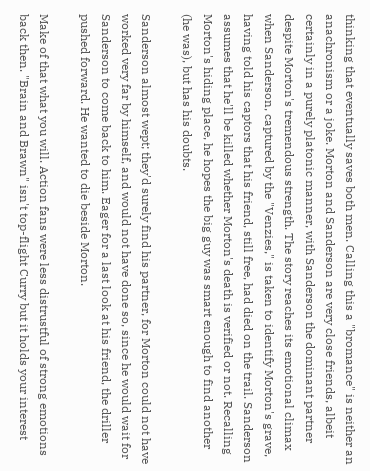thinking that eventually saves both men. Calling this a "bromance" is neither an anachronism or a joke. Morton and Sanderson are very close friends, albeit certainly in a purely platonic manner, with Sanderson the dominant partner despite Morton's tremendous strength. The story reaches its emotional climax when Sanderson, captured by the "Venzies," is taken to identify Morton's grave, having told his captors that his friend, still free, had died on the trail. Sanderson assumes that he'll be killed whether Morton's death is verified or not. Recalling Morton's hiding place, he hopes the big guy was smart enough to find another (he was), but has his doubts.

Sanderson almost wept; they'd surely find his partner, for Morton could not have worked very far by himself, and would not have done so, since he would wait for Sanderson to come back to him. Eager for a last look at his friend, the driller pushed forward. He wanted to die beside Morton.

Make of that what you will. Action fans were less distrustful of strong emotions back then. "Brain and Brawn" isn't top-flight Curry but it holds your interest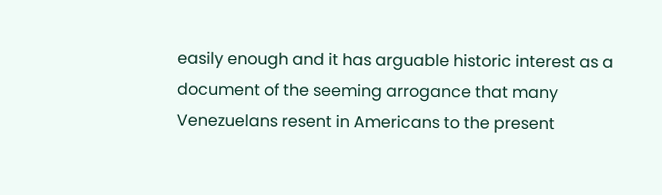easily enough and it has arguable historic interest as a document of the seeming arrogance that many Venezuelans resent in Americans to the present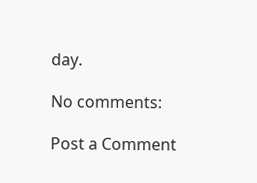day.

No comments:

Post a Comment